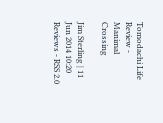Tomodachi Life Review - Manimal Crossing

Jim Sterling | 11 Jun 2014 10:20
Reviews - RSS 2.0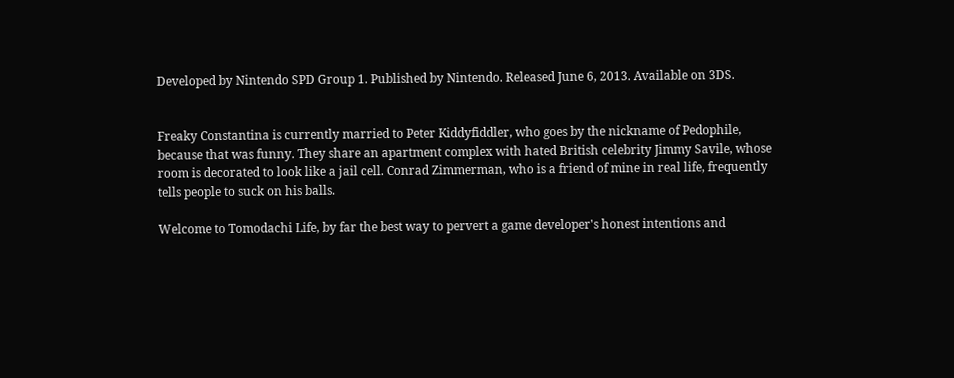Developed by Nintendo SPD Group 1. Published by Nintendo. Released June 6, 2013. Available on 3DS.


Freaky Constantina is currently married to Peter Kiddyfiddler, who goes by the nickname of Pedophile, because that was funny. They share an apartment complex with hated British celebrity Jimmy Savile, whose room is decorated to look like a jail cell. Conrad Zimmerman, who is a friend of mine in real life, frequently tells people to suck on his balls.

Welcome to Tomodachi Life, by far the best way to pervert a game developer's honest intentions and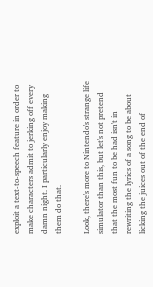exploit a text-to-speech feature in order to make characters admit to jerking off every damn night. I particularly enjoy making them do that.

Look, there's more to Nintendo's strange life simulator than this, but let's not pretend that the most fun to be had isn't in rewriting the lyrics of a song to be about licking the juices out of the end of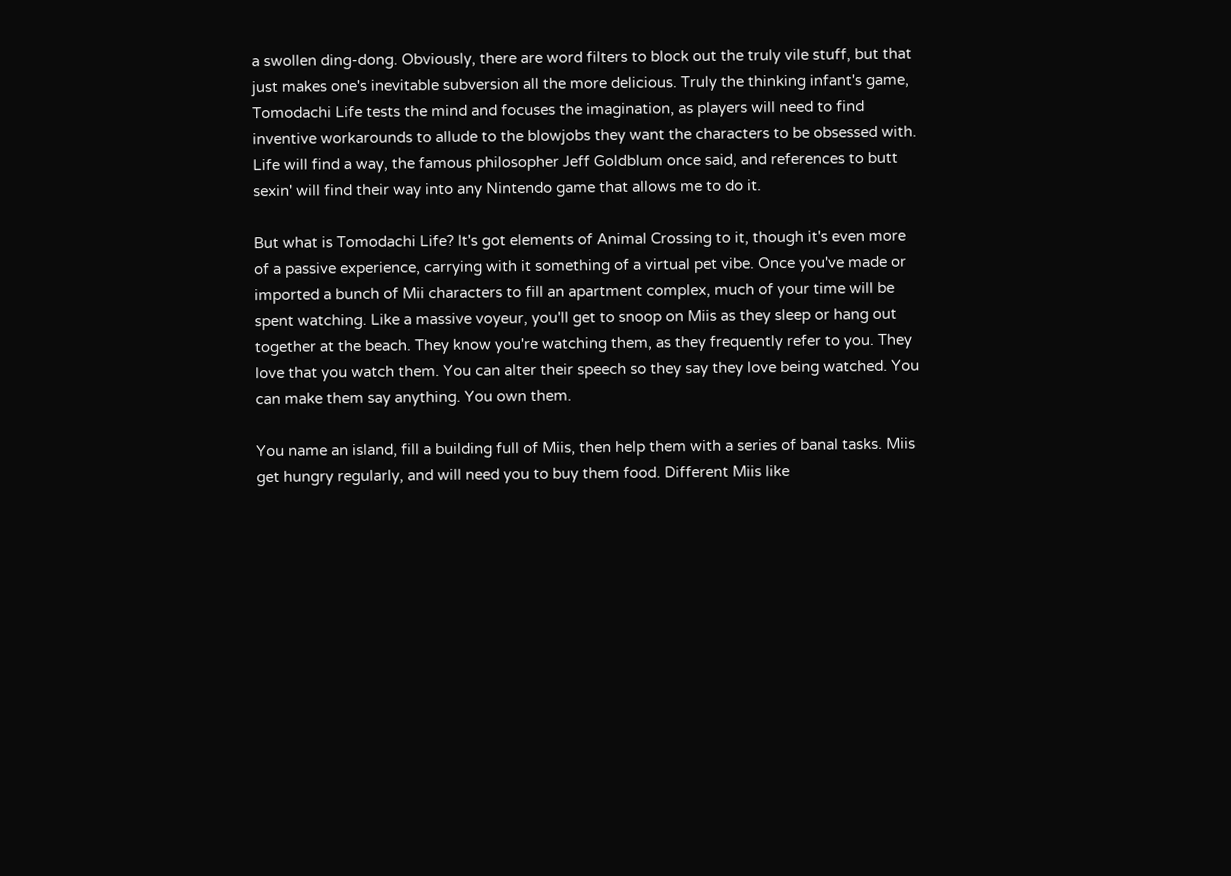a swollen ding-dong. Obviously, there are word filters to block out the truly vile stuff, but that just makes one's inevitable subversion all the more delicious. Truly the thinking infant's game, Tomodachi Life tests the mind and focuses the imagination, as players will need to find inventive workarounds to allude to the blowjobs they want the characters to be obsessed with. Life will find a way, the famous philosopher Jeff Goldblum once said, and references to butt sexin' will find their way into any Nintendo game that allows me to do it.

But what is Tomodachi Life? It's got elements of Animal Crossing to it, though it's even more of a passive experience, carrying with it something of a virtual pet vibe. Once you've made or imported a bunch of Mii characters to fill an apartment complex, much of your time will be spent watching. Like a massive voyeur, you'll get to snoop on Miis as they sleep or hang out together at the beach. They know you're watching them, as they frequently refer to you. They love that you watch them. You can alter their speech so they say they love being watched. You can make them say anything. You own them.

You name an island, fill a building full of Miis, then help them with a series of banal tasks. Miis get hungry regularly, and will need you to buy them food. Different Miis like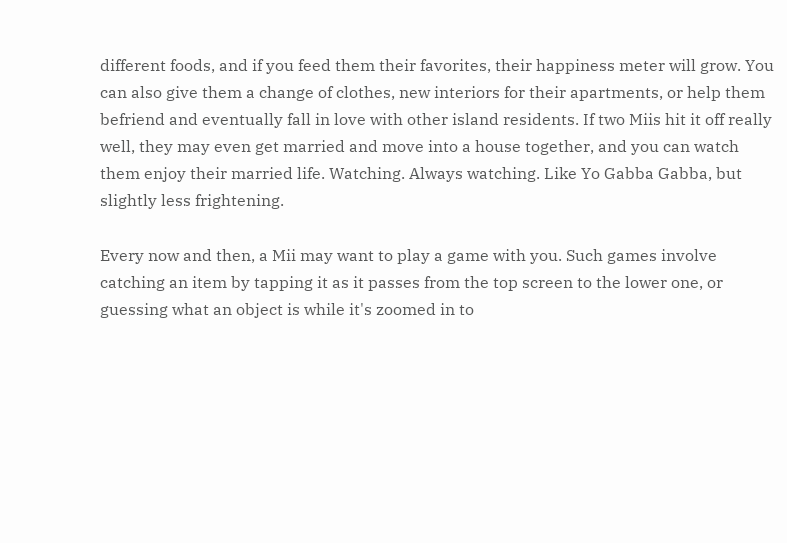different foods, and if you feed them their favorites, their happiness meter will grow. You can also give them a change of clothes, new interiors for their apartments, or help them befriend and eventually fall in love with other island residents. If two Miis hit it off really well, they may even get married and move into a house together, and you can watch them enjoy their married life. Watching. Always watching. Like Yo Gabba Gabba, but slightly less frightening.

Every now and then, a Mii may want to play a game with you. Such games involve catching an item by tapping it as it passes from the top screen to the lower one, or guessing what an object is while it's zoomed in to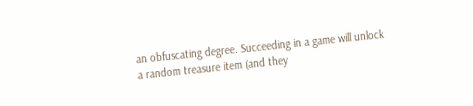an obfuscating degree. Succeeding in a game will unlock a random treasure item (and they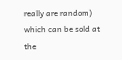really are random) which can be sold at the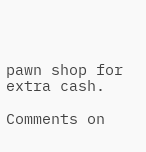pawn shop for extra cash.

Comments on